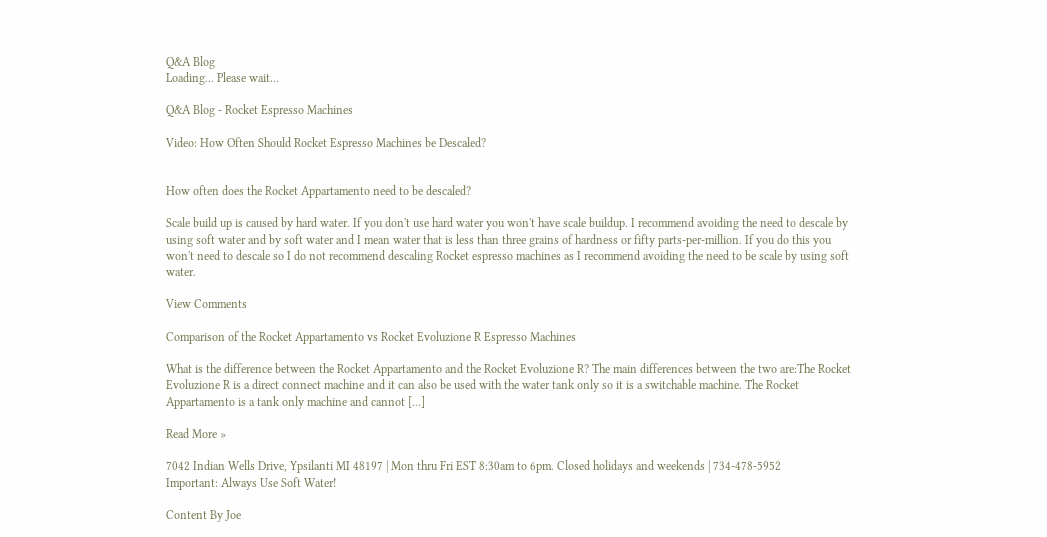Q&A Blog
Loading... Please wait...

Q&A Blog - Rocket Espresso Machines

Video: How Often Should Rocket Espresso Machines be Descaled?


How often does the Rocket Appartamento need to be descaled?

Scale build up is caused by hard water. If you don't use hard water you won't have scale buildup. I recommend avoiding the need to descale by using soft water and by soft water and I mean water that is less than three grains of hardness or fifty parts-per-million. If you do this you won't need to descale so I do not recommend descaling Rocket espresso machines as I recommend avoiding the need to be scale by using soft water.

View Comments

Comparison of the Rocket Appartamento vs Rocket Evoluzione R Espresso Machines

What is the difference between the Rocket Appartamento and the Rocket Evoluzione R? The main differences between the two are:The Rocket Evoluzione R is a direct connect machine and it can also be used with the water tank only so it is a switchable machine. The Rocket Appartamento is a tank only machine and cannot [...]

Read More »

7042 Indian Wells Drive, Ypsilanti MI 48197 | Mon thru Fri EST 8:30am to 6pm. Closed holidays and weekends | 734-478-5952
Important: Always Use Soft Water!

Content By Joe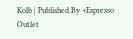Kolb | Published By +Espresso Outlet